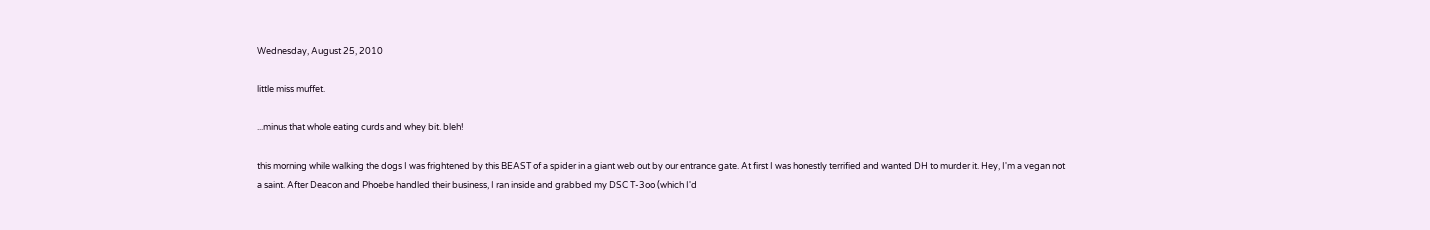Wednesday, August 25, 2010

little miss muffet.

...minus that whole eating curds and whey bit. bleh!

this morning while walking the dogs I was frightened by this BEAST of a spider in a giant web out by our entrance gate. At first I was honestly terrified and wanted DH to murder it. Hey, I'm a vegan not a saint. After Deacon and Phoebe handled their business, I ran inside and grabbed my DSC T-3oo (which I'd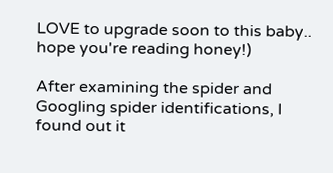LOVE to upgrade soon to this baby.. hope you're reading honey!)

After examining the spider and Googling spider identifications, I found out it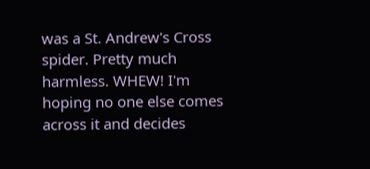was a St. Andrew's Cross spider. Pretty much harmless. WHEW! I'm hoping no one else comes across it and decides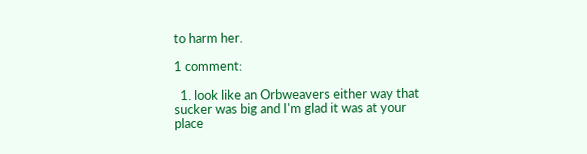to harm her.

1 comment:

  1. look like an Orbweavers either way that sucker was big and I'm glad it was at your place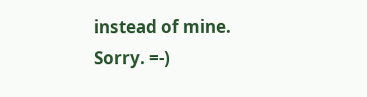instead of mine. Sorry. =-)